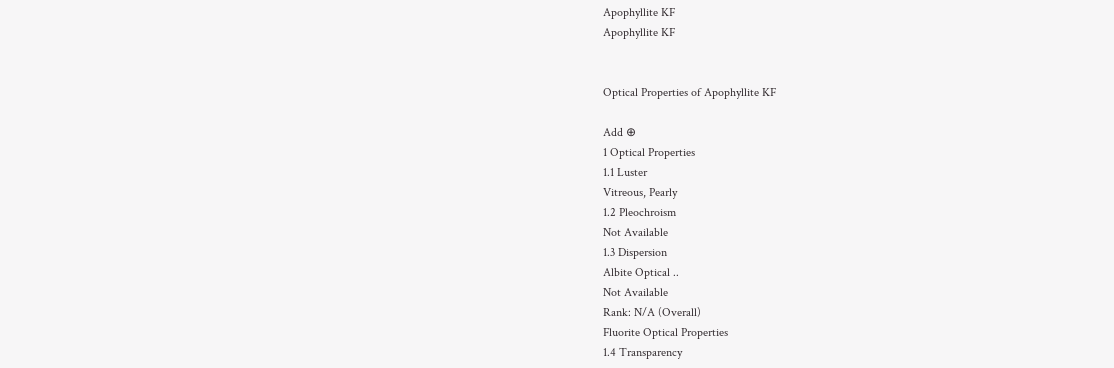Apophyllite KF
Apophyllite KF


Optical Properties of Apophyllite KF

Add ⊕
1 Optical Properties
1.1 Luster
Vitreous, Pearly
1.2 Pleochroism
Not Available
1.3 Dispersion
Albite Optical ..
Not Available
Rank: N/A (Overall)
Fluorite Optical Properties
1.4 Transparency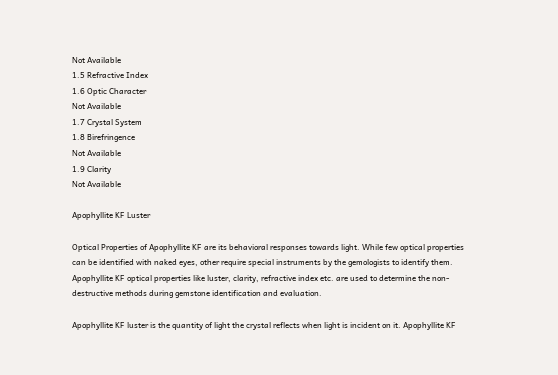Not Available
1.5 Refractive Index
1.6 Optic Character
Not Available
1.7 Crystal System
1.8 Birefringence
Not Available
1.9 Clarity
Not Available

Apophyllite KF Luster

Optical Properties of Apophyllite KF are its behavioral responses towards light. While few optical properties can be identified with naked eyes, other require special instruments by the gemologists to identify them. Apophyllite KF optical properties like luster, clarity, refractive index etc. are used to determine the non-destructive methods during gemstone identification and evaluation.

Apophyllite KF luster is the quantity of light the crystal reflects when light is incident on it. Apophyllite KF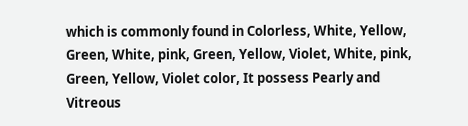which is commonly found in Colorless, White, Yellow, Green, White, pink, Green, Yellow, Violet, White, pink, Green, Yellow, Violet color, It possess Pearly and Vitreous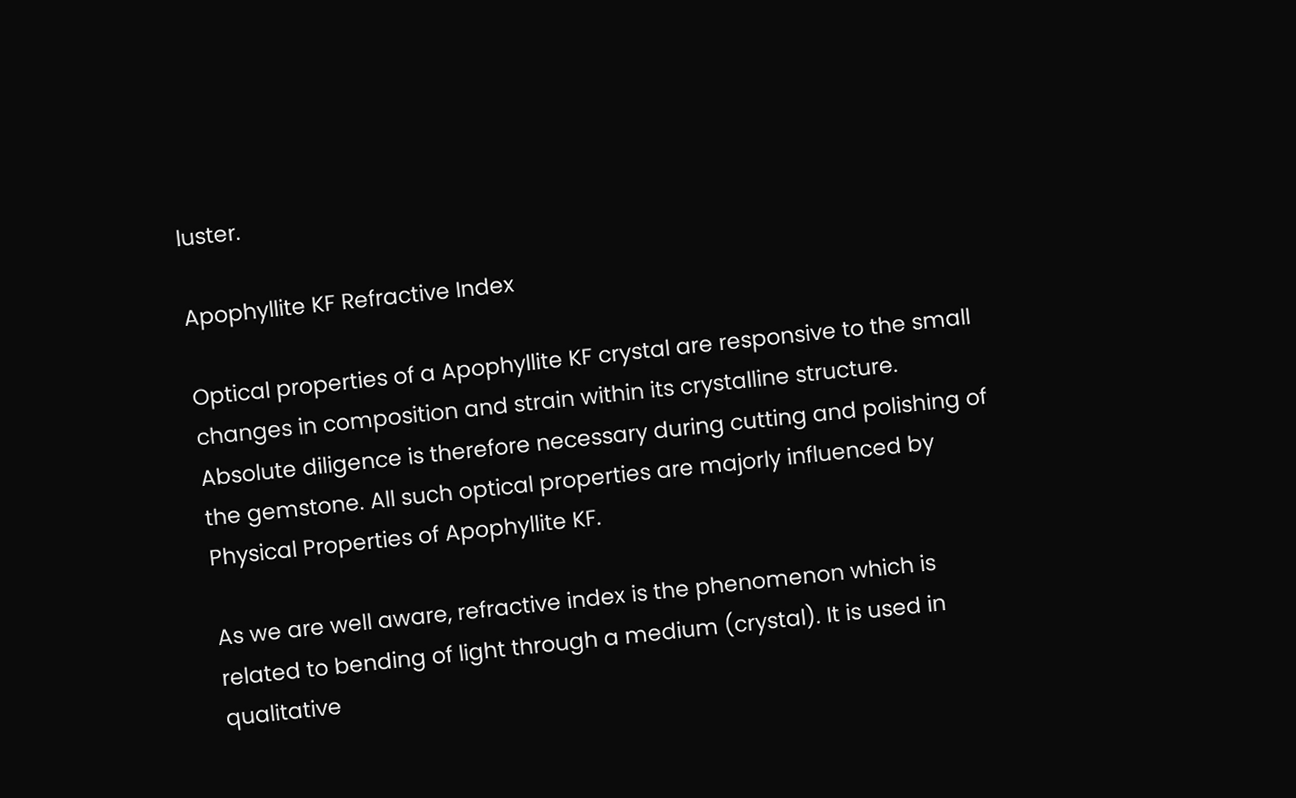luster.

Apophyllite KF Refractive Index

Optical properties of a Apophyllite KF crystal are responsive to the small changes in composition and strain within its crystalline structure. Absolute diligence is therefore necessary during cutting and polishing of the gemstone. All such optical properties are majorly influenced by Physical Properties of Apophyllite KF.

As we are well aware, refractive index is the phenomenon which is related to bending of light through a medium (crystal). It is used in qualitative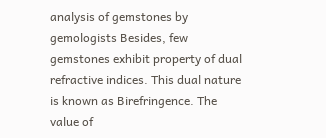analysis of gemstones by gemologists Besides, few gemstones exhibit property of dual refractive indices. This dual nature is known as Birefringence. The value of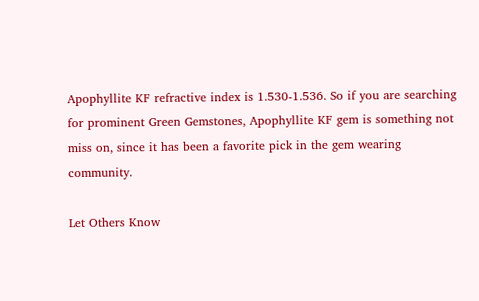Apophyllite KF refractive index is 1.530-1.536. So if you are searching for prominent Green Gemstones, Apophyllite KF gem is something not miss on, since it has been a favorite pick in the gem wearing community.

Let Others Know